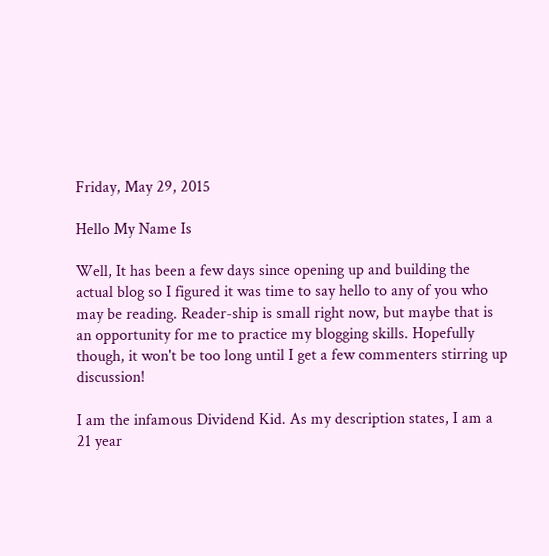Friday, May 29, 2015

Hello My Name Is

Well, It has been a few days since opening up and building the actual blog so I figured it was time to say hello to any of you who may be reading. Reader-ship is small right now, but maybe that is an opportunity for me to practice my blogging skills. Hopefully though, it won't be too long until I get a few commenters stirring up discussion!

I am the infamous Dividend Kid. As my description states, I am a 21 year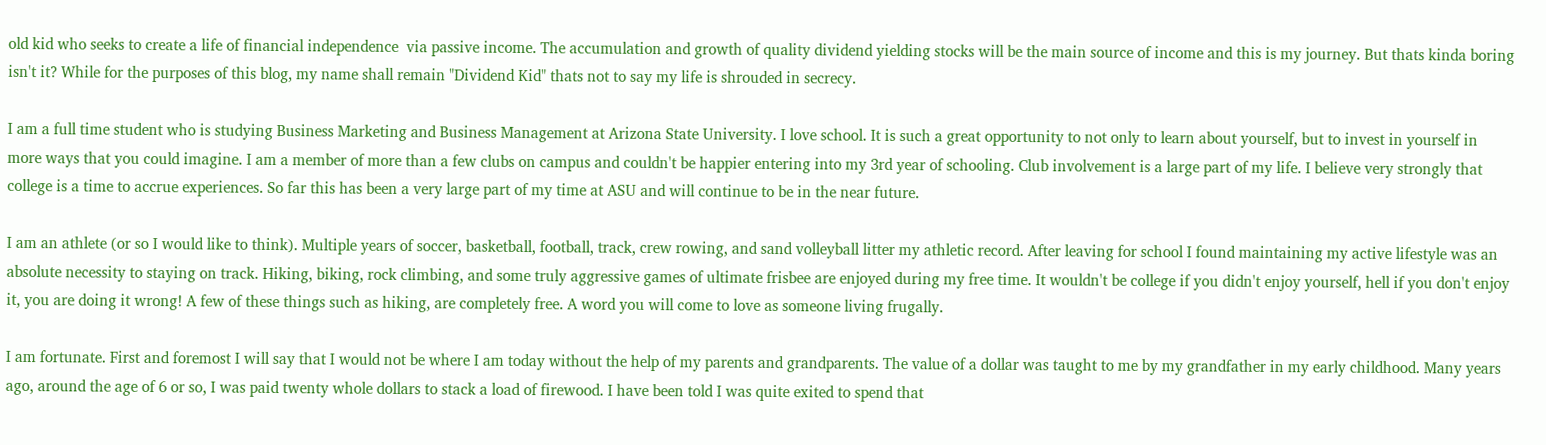old kid who seeks to create a life of financial independence  via passive income. The accumulation and growth of quality dividend yielding stocks will be the main source of income and this is my journey. But thats kinda boring isn't it? While for the purposes of this blog, my name shall remain "Dividend Kid" thats not to say my life is shrouded in secrecy.

I am a full time student who is studying Business Marketing and Business Management at Arizona State University. I love school. It is such a great opportunity to not only to learn about yourself, but to invest in yourself in more ways that you could imagine. I am a member of more than a few clubs on campus and couldn't be happier entering into my 3rd year of schooling. Club involvement is a large part of my life. I believe very strongly that college is a time to accrue experiences. So far this has been a very large part of my time at ASU and will continue to be in the near future.

I am an athlete (or so I would like to think). Multiple years of soccer, basketball, football, track, crew rowing, and sand volleyball litter my athletic record. After leaving for school I found maintaining my active lifestyle was an absolute necessity to staying on track. Hiking, biking, rock climbing, and some truly aggressive games of ultimate frisbee are enjoyed during my free time. It wouldn't be college if you didn't enjoy yourself, hell if you don't enjoy it, you are doing it wrong! A few of these things such as hiking, are completely free. A word you will come to love as someone living frugally.

I am fortunate. First and foremost I will say that I would not be where I am today without the help of my parents and grandparents. The value of a dollar was taught to me by my grandfather in my early childhood. Many years ago, around the age of 6 or so, I was paid twenty whole dollars to stack a load of firewood. I have been told I was quite exited to spend that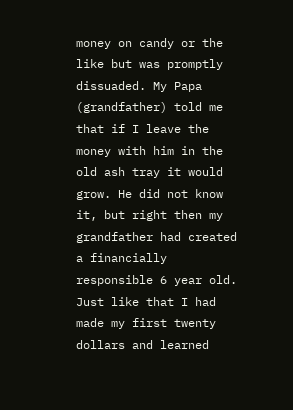money on candy or the like but was promptly dissuaded. My Papa (grandfather) told me that if I leave the money with him in the old ash tray it would grow. He did not know it, but right then my grandfather had created a financially responsible 6 year old. Just like that I had made my first twenty dollars and learned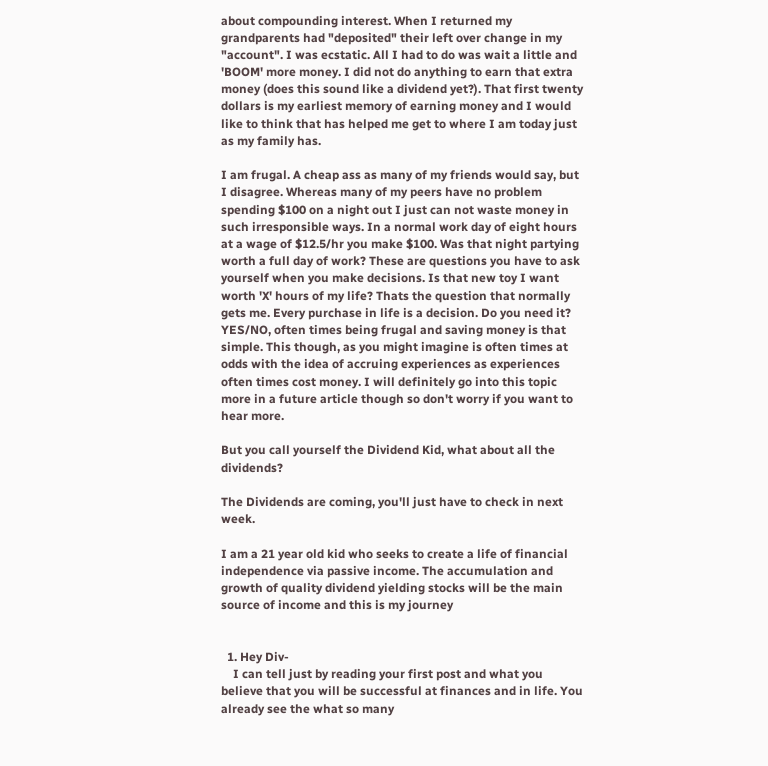about compounding interest. When I returned my grandparents had "deposited" their left over change in my "account". I was ecstatic. All I had to do was wait a little and 'BOOM' more money. I did not do anything to earn that extra money (does this sound like a dividend yet?). That first twenty dollars is my earliest memory of earning money and I would like to think that has helped me get to where I am today just as my family has.

I am frugal. A cheap ass as many of my friends would say, but I disagree. Whereas many of my peers have no problem spending $100 on a night out I just can not waste money in such irresponsible ways. In a normal work day of eight hours at a wage of $12.5/hr you make $100. Was that night partying worth a full day of work? These are questions you have to ask yourself when you make decisions. Is that new toy I want worth 'X' hours of my life? Thats the question that normally gets me. Every purchase in life is a decision. Do you need it? YES/NO, often times being frugal and saving money is that simple. This though, as you might imagine is often times at odds with the idea of accruing experiences as experiences often times cost money. I will definitely go into this topic more in a future article though so don't worry if you want to hear more.

But you call yourself the Dividend Kid, what about all the dividends?

The Dividends are coming, you'll just have to check in next week.

I am a 21 year old kid who seeks to create a life of financial independence via passive income. The accumulation and growth of quality dividend yielding stocks will be the main source of income and this is my journey


  1. Hey Div-
    I can tell just by reading your first post and what you believe that you will be successful at finances and in life. You already see the what so many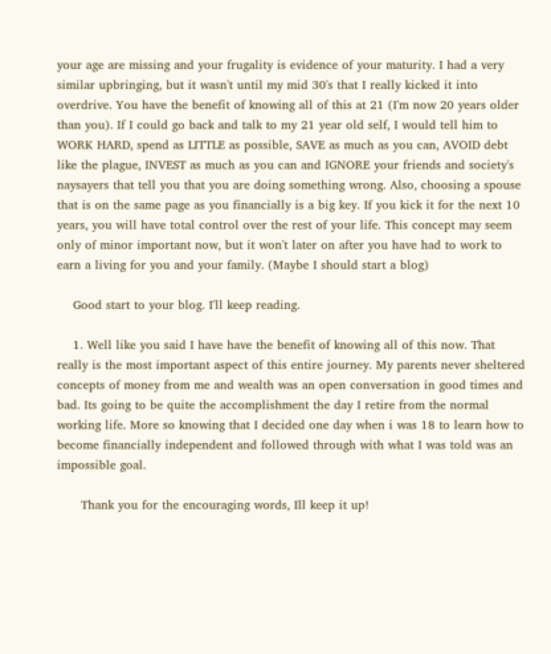your age are missing and your frugality is evidence of your maturity. I had a very similar upbringing, but it wasn't until my mid 30's that I really kicked it into overdrive. You have the benefit of knowing all of this at 21 (I'm now 20 years older than you). If I could go back and talk to my 21 year old self, I would tell him to WORK HARD, spend as LITTLE as possible, SAVE as much as you can, AVOID debt like the plague, INVEST as much as you can and IGNORE your friends and society's naysayers that tell you that you are doing something wrong. Also, choosing a spouse that is on the same page as you financially is a big key. If you kick it for the next 10 years, you will have total control over the rest of your life. This concept may seem only of minor important now, but it won't later on after you have had to work to earn a living for you and your family. (Maybe I should start a blog)

    Good start to your blog. I'll keep reading.

    1. Well like you said I have have the benefit of knowing all of this now. That really is the most important aspect of this entire journey. My parents never sheltered concepts of money from me and wealth was an open conversation in good times and bad. Its going to be quite the accomplishment the day I retire from the normal working life. More so knowing that I decided one day when i was 18 to learn how to become financially independent and followed through with what I was told was an impossible goal.

      Thank you for the encouraging words, Ill keep it up!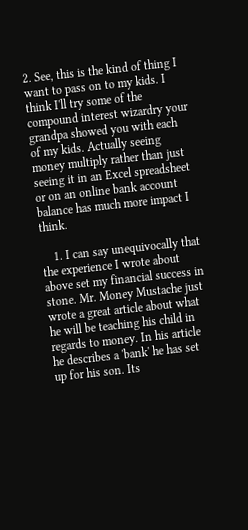2. See, this is the kind of thing I want to pass on to my kids. I think I'll try some of the compound interest wizardry your grandpa showed you with each of my kids. Actually seeing money multiply rather than just seeing it in an Excel spreadsheet or on an online bank account balance has much more impact I think.

    1. I can say unequivocally that the experience I wrote about above set my financial success in stone. Mr. Money Mustache just wrote a great article about what he will be teaching his child in regards to money. In his article he describes a 'bank' he has set up for his son. Its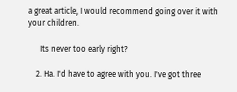a great article, I would recommend going over it with your children.

      Its never too early right?

    2. Ha. I'd have to agree with you. I've got three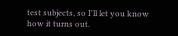test subjects, so I'll let you know how it turns out.